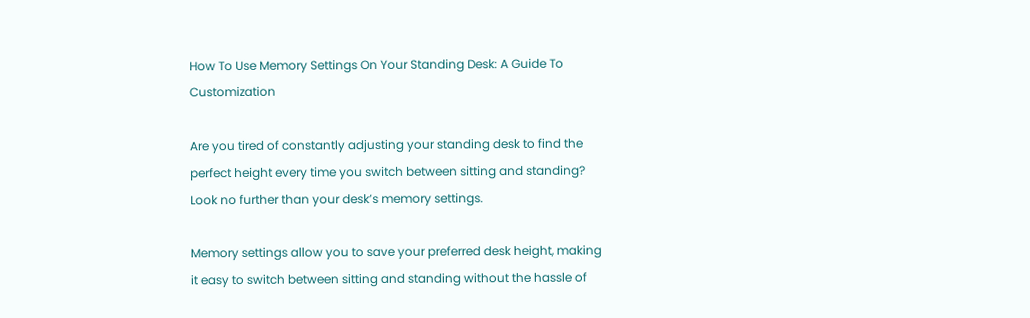How To Use Memory Settings On Your Standing Desk: A Guide To Customization

Are you tired of constantly adjusting your standing desk to find the perfect height every time you switch between sitting and standing? Look no further than your desk’s memory settings.

Memory settings allow you to save your preferred desk height, making it easy to switch between sitting and standing without the hassle of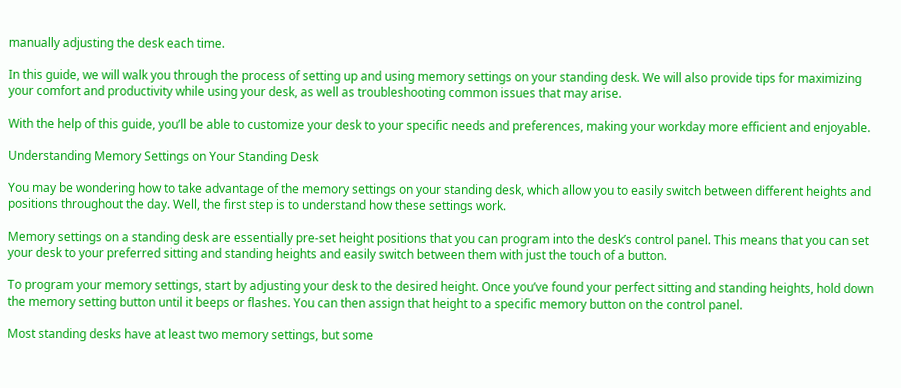manually adjusting the desk each time.

In this guide, we will walk you through the process of setting up and using memory settings on your standing desk. We will also provide tips for maximizing your comfort and productivity while using your desk, as well as troubleshooting common issues that may arise.

With the help of this guide, you’ll be able to customize your desk to your specific needs and preferences, making your workday more efficient and enjoyable.

Understanding Memory Settings on Your Standing Desk

You may be wondering how to take advantage of the memory settings on your standing desk, which allow you to easily switch between different heights and positions throughout the day. Well, the first step is to understand how these settings work.

Memory settings on a standing desk are essentially pre-set height positions that you can program into the desk’s control panel. This means that you can set your desk to your preferred sitting and standing heights and easily switch between them with just the touch of a button.

To program your memory settings, start by adjusting your desk to the desired height. Once you’ve found your perfect sitting and standing heights, hold down the memory setting button until it beeps or flashes. You can then assign that height to a specific memory button on the control panel.

Most standing desks have at least two memory settings, but some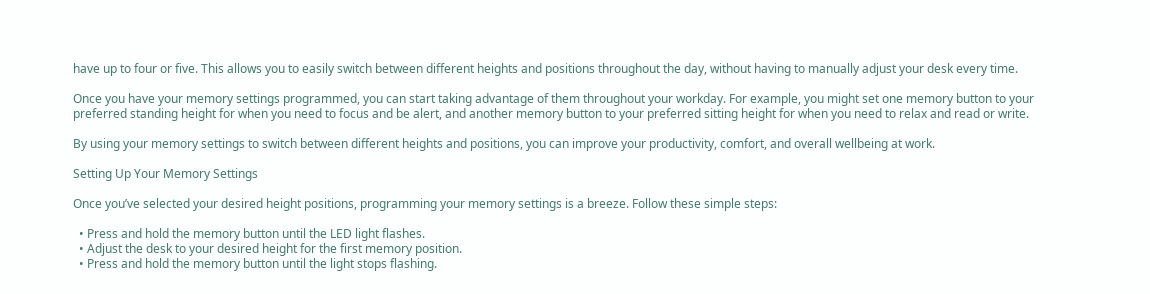have up to four or five. This allows you to easily switch between different heights and positions throughout the day, without having to manually adjust your desk every time.

Once you have your memory settings programmed, you can start taking advantage of them throughout your workday. For example, you might set one memory button to your preferred standing height for when you need to focus and be alert, and another memory button to your preferred sitting height for when you need to relax and read or write.

By using your memory settings to switch between different heights and positions, you can improve your productivity, comfort, and overall wellbeing at work.

Setting Up Your Memory Settings

Once you’ve selected your desired height positions, programming your memory settings is a breeze. Follow these simple steps:

  • Press and hold the memory button until the LED light flashes.
  • Adjust the desk to your desired height for the first memory position.
  • Press and hold the memory button until the light stops flashing.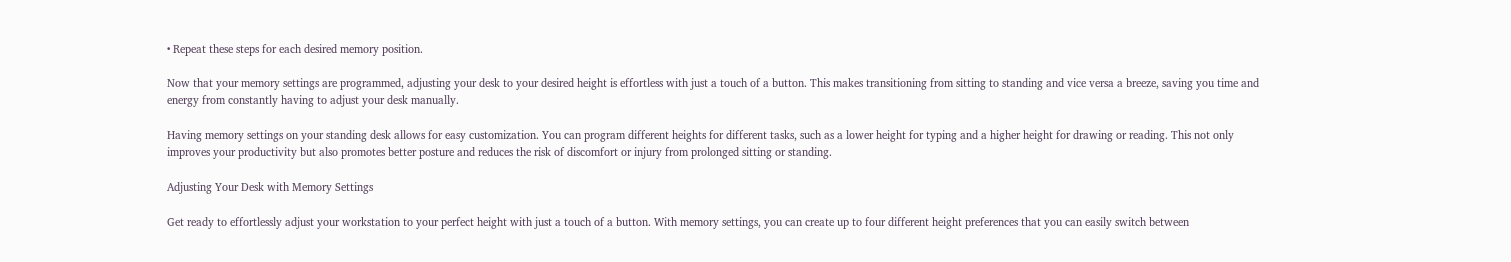• Repeat these steps for each desired memory position.

Now that your memory settings are programmed, adjusting your desk to your desired height is effortless with just a touch of a button. This makes transitioning from sitting to standing and vice versa a breeze, saving you time and energy from constantly having to adjust your desk manually.

Having memory settings on your standing desk allows for easy customization. You can program different heights for different tasks, such as a lower height for typing and a higher height for drawing or reading. This not only improves your productivity but also promotes better posture and reduces the risk of discomfort or injury from prolonged sitting or standing.

Adjusting Your Desk with Memory Settings

Get ready to effortlessly adjust your workstation to your perfect height with just a touch of a button. With memory settings, you can create up to four different height preferences that you can easily switch between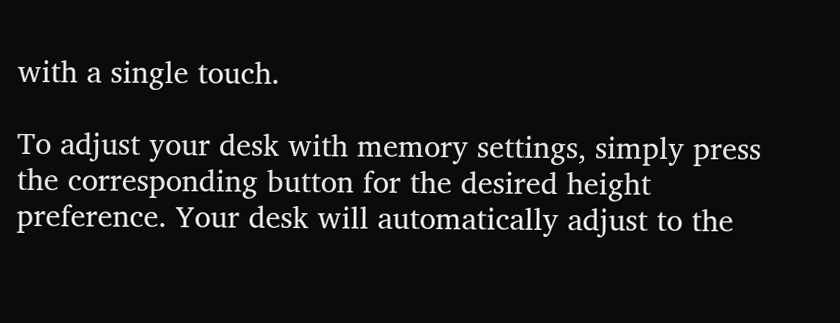with a single touch.

To adjust your desk with memory settings, simply press the corresponding button for the desired height preference. Your desk will automatically adjust to the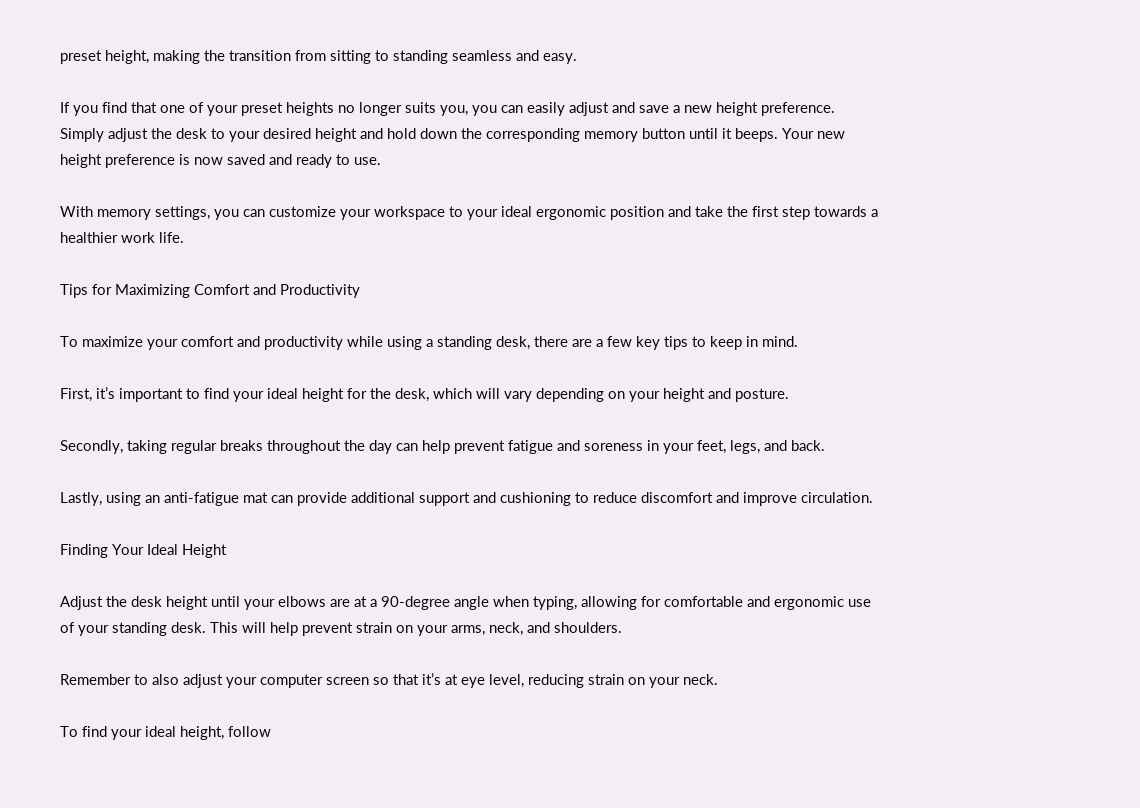preset height, making the transition from sitting to standing seamless and easy.

If you find that one of your preset heights no longer suits you, you can easily adjust and save a new height preference. Simply adjust the desk to your desired height and hold down the corresponding memory button until it beeps. Your new height preference is now saved and ready to use.

With memory settings, you can customize your workspace to your ideal ergonomic position and take the first step towards a healthier work life.

Tips for Maximizing Comfort and Productivity

To maximize your comfort and productivity while using a standing desk, there are a few key tips to keep in mind.

First, it’s important to find your ideal height for the desk, which will vary depending on your height and posture.

Secondly, taking regular breaks throughout the day can help prevent fatigue and soreness in your feet, legs, and back.

Lastly, using an anti-fatigue mat can provide additional support and cushioning to reduce discomfort and improve circulation.

Finding Your Ideal Height

Adjust the desk height until your elbows are at a 90-degree angle when typing, allowing for comfortable and ergonomic use of your standing desk. This will help prevent strain on your arms, neck, and shoulders.

Remember to also adjust your computer screen so that it’s at eye level, reducing strain on your neck.

To find your ideal height, follow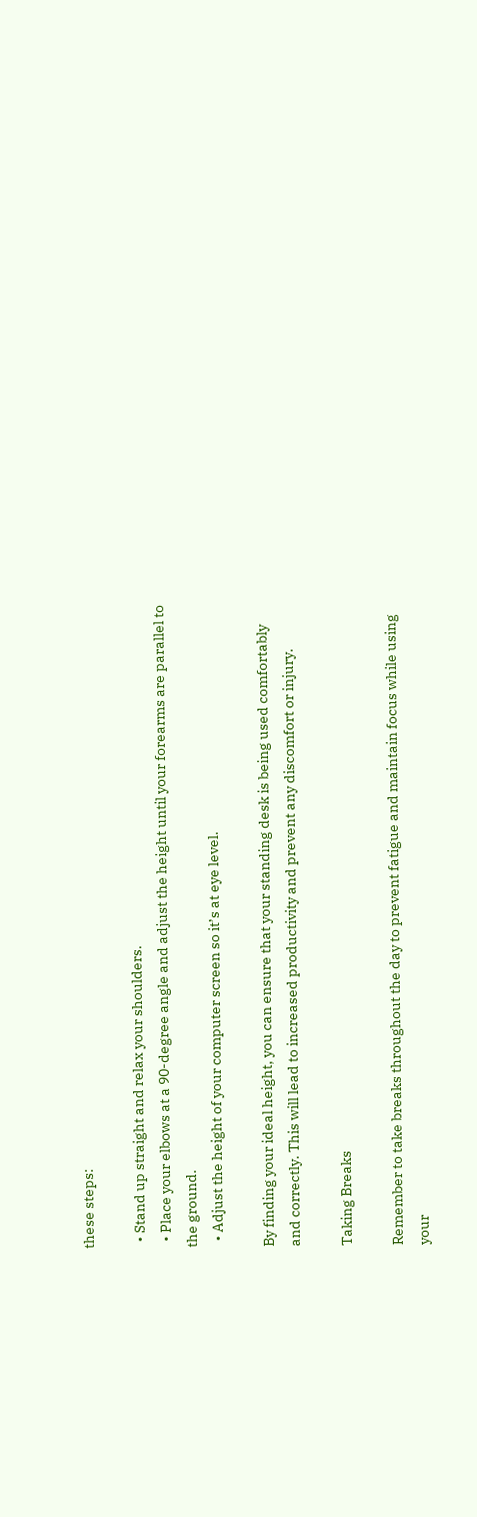these steps:

  • Stand up straight and relax your shoulders.
  • Place your elbows at a 90-degree angle and adjust the height until your forearms are parallel to the ground.
  • Adjust the height of your computer screen so it’s at eye level.

By finding your ideal height, you can ensure that your standing desk is being used comfortably and correctly. This will lead to increased productivity and prevent any discomfort or injury.

Taking Breaks

Remember to take breaks throughout the day to prevent fatigue and maintain focus while using your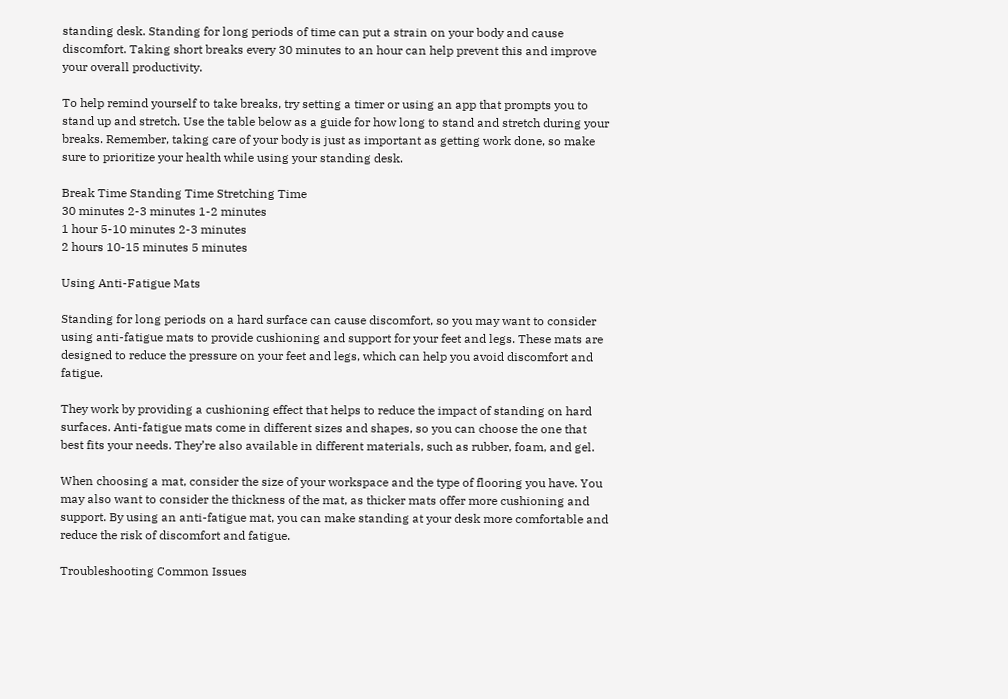standing desk. Standing for long periods of time can put a strain on your body and cause discomfort. Taking short breaks every 30 minutes to an hour can help prevent this and improve your overall productivity.

To help remind yourself to take breaks, try setting a timer or using an app that prompts you to stand up and stretch. Use the table below as a guide for how long to stand and stretch during your breaks. Remember, taking care of your body is just as important as getting work done, so make sure to prioritize your health while using your standing desk.

Break Time Standing Time Stretching Time
30 minutes 2-3 minutes 1-2 minutes
1 hour 5-10 minutes 2-3 minutes
2 hours 10-15 minutes 5 minutes

Using Anti-Fatigue Mats

Standing for long periods on a hard surface can cause discomfort, so you may want to consider using anti-fatigue mats to provide cushioning and support for your feet and legs. These mats are designed to reduce the pressure on your feet and legs, which can help you avoid discomfort and fatigue.

They work by providing a cushioning effect that helps to reduce the impact of standing on hard surfaces. Anti-fatigue mats come in different sizes and shapes, so you can choose the one that best fits your needs. They’re also available in different materials, such as rubber, foam, and gel.

When choosing a mat, consider the size of your workspace and the type of flooring you have. You may also want to consider the thickness of the mat, as thicker mats offer more cushioning and support. By using an anti-fatigue mat, you can make standing at your desk more comfortable and reduce the risk of discomfort and fatigue.

Troubleshooting Common Issues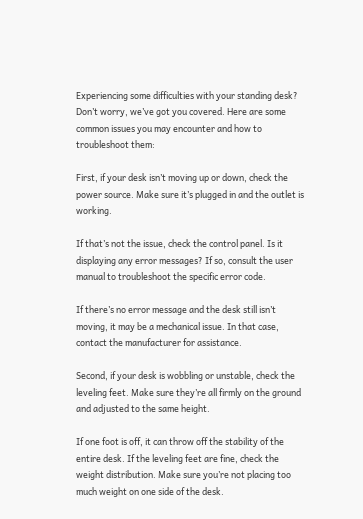Experiencing some difficulties with your standing desk? Don’t worry, we’ve got you covered. Here are some common issues you may encounter and how to troubleshoot them:

First, if your desk isn’t moving up or down, check the power source. Make sure it’s plugged in and the outlet is working.

If that’s not the issue, check the control panel. Is it displaying any error messages? If so, consult the user manual to troubleshoot the specific error code.

If there’s no error message and the desk still isn’t moving, it may be a mechanical issue. In that case, contact the manufacturer for assistance.

Second, if your desk is wobbling or unstable, check the leveling feet. Make sure they’re all firmly on the ground and adjusted to the same height.

If one foot is off, it can throw off the stability of the entire desk. If the leveling feet are fine, check the weight distribution. Make sure you’re not placing too much weight on one side of the desk.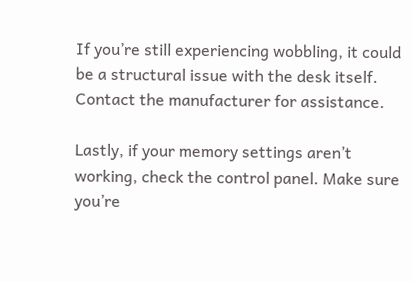If you’re still experiencing wobbling, it could be a structural issue with the desk itself. Contact the manufacturer for assistance.

Lastly, if your memory settings aren’t working, check the control panel. Make sure you’re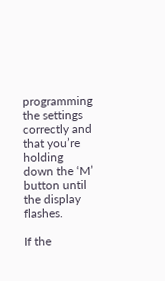programming the settings correctly and that you’re holding down the ‘M’ button until the display flashes.

If the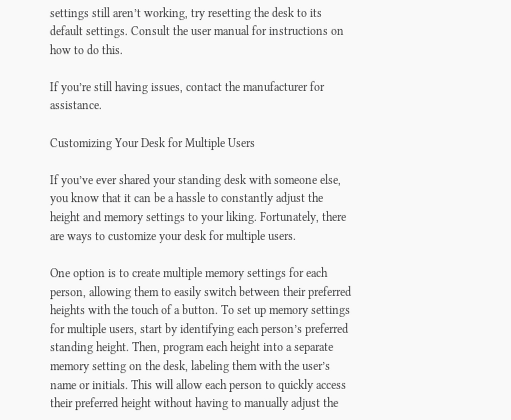settings still aren’t working, try resetting the desk to its default settings. Consult the user manual for instructions on how to do this.

If you’re still having issues, contact the manufacturer for assistance.

Customizing Your Desk for Multiple Users

If you’ve ever shared your standing desk with someone else, you know that it can be a hassle to constantly adjust the height and memory settings to your liking. Fortunately, there are ways to customize your desk for multiple users.

One option is to create multiple memory settings for each person, allowing them to easily switch between their preferred heights with the touch of a button. To set up memory settings for multiple users, start by identifying each person’s preferred standing height. Then, program each height into a separate memory setting on the desk, labeling them with the user’s name or initials. This will allow each person to quickly access their preferred height without having to manually adjust the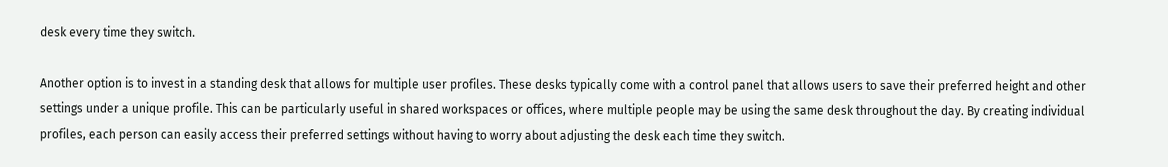desk every time they switch.

Another option is to invest in a standing desk that allows for multiple user profiles. These desks typically come with a control panel that allows users to save their preferred height and other settings under a unique profile. This can be particularly useful in shared workspaces or offices, where multiple people may be using the same desk throughout the day. By creating individual profiles, each person can easily access their preferred settings without having to worry about adjusting the desk each time they switch.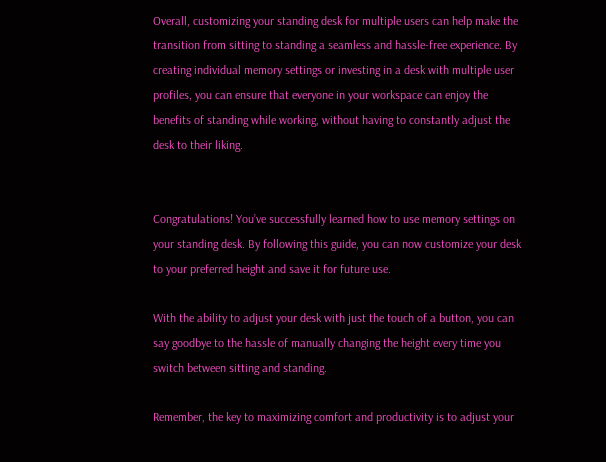Overall, customizing your standing desk for multiple users can help make the transition from sitting to standing a seamless and hassle-free experience. By creating individual memory settings or investing in a desk with multiple user profiles, you can ensure that everyone in your workspace can enjoy the benefits of standing while working, without having to constantly adjust the desk to their liking.


Congratulations! You’ve successfully learned how to use memory settings on your standing desk. By following this guide, you can now customize your desk to your preferred height and save it for future use.

With the ability to adjust your desk with just the touch of a button, you can say goodbye to the hassle of manually changing the height every time you switch between sitting and standing.

Remember, the key to maximizing comfort and productivity is to adjust your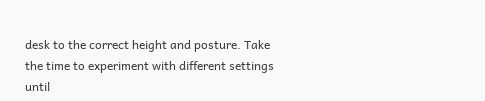desk to the correct height and posture. Take the time to experiment with different settings until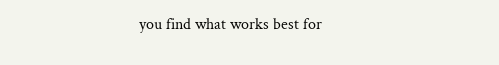you find what works best for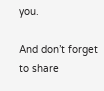you.

And don’t forget to share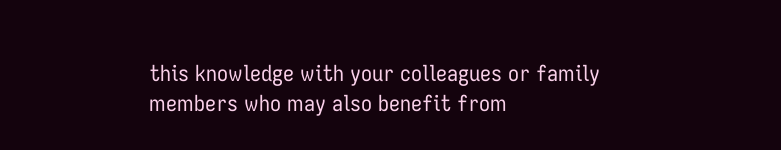this knowledge with your colleagues or family members who may also benefit from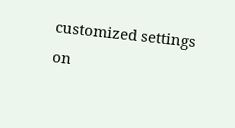customized settings on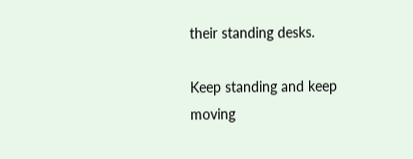their standing desks.

Keep standing and keep moving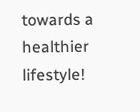towards a healthier lifestyle!